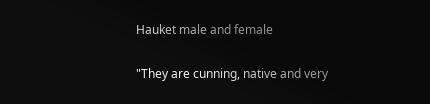Hauket male and female

"They are cunning, native and very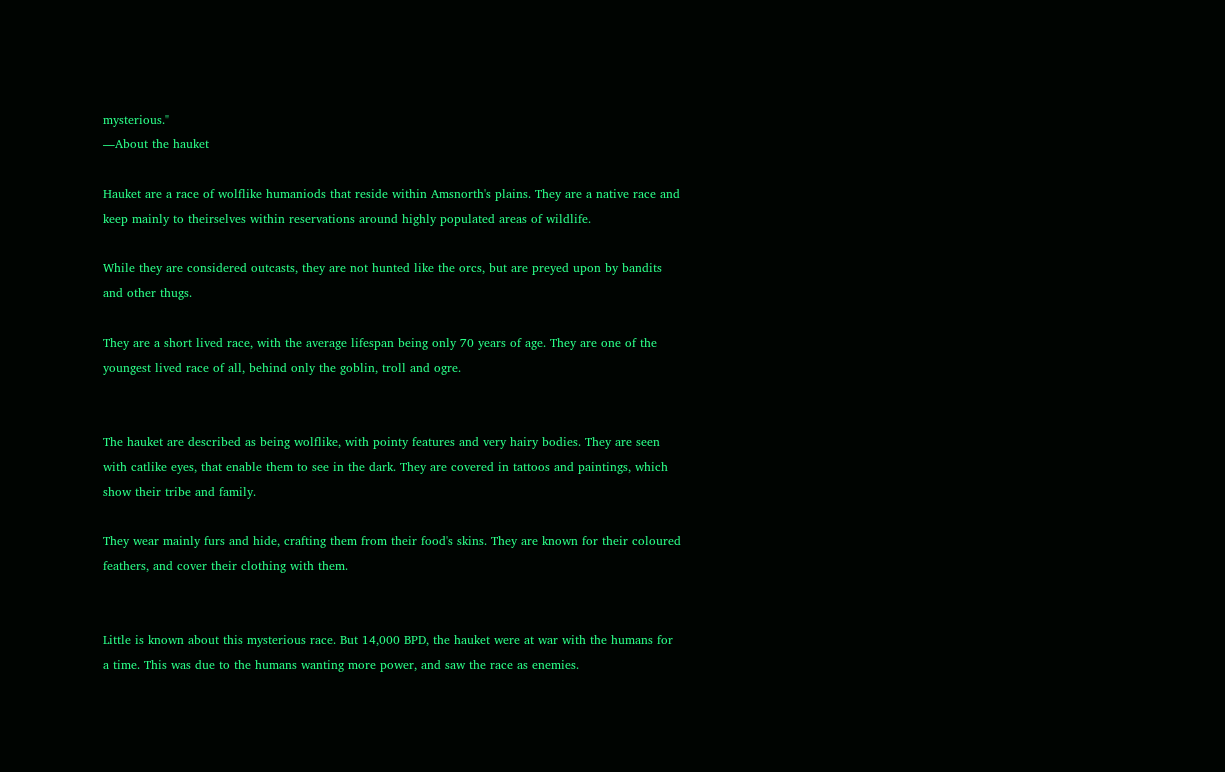mysterious."
―About the hauket

Hauket are a race of wolflike humaniods that reside within Amsnorth's plains. They are a native race and keep mainly to theirselves within reservations around highly populated areas of wildlife.

While they are considered outcasts, they are not hunted like the orcs, but are preyed upon by bandits and other thugs.

They are a short lived race, with the average lifespan being only 70 years of age. They are one of the youngest lived race of all, behind only the goblin, troll and ogre.


The hauket are described as being wolflike, with pointy features and very hairy bodies. They are seen with catlike eyes, that enable them to see in the dark. They are covered in tattoos and paintings, which show their tribe and family.

They wear mainly furs and hide, crafting them from their food's skins. They are known for their coloured feathers, and cover their clothing with them.


Little is known about this mysterious race. But 14,000 BPD, the hauket were at war with the humans for a time. This was due to the humans wanting more power, and saw the race as enemies.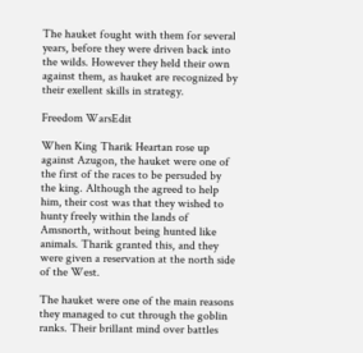The hauket fought with them for several years, before they were driven back into the wilds. However they held their own against them, as hauket are recognized by their exellent skills in strategy.

Freedom WarsEdit

When King Tharik Heartan rose up against Azugon, the hauket were one of the first of the races to be persuded by the king. Although the agreed to help him, their cost was that they wished to hunty freely within the lands of Amsnorth, without being hunted like animals. Tharik granted this, and they were given a reservation at the north side of the West.

The hauket were one of the main reasons they managed to cut through the goblin ranks. Their brillant mind over battles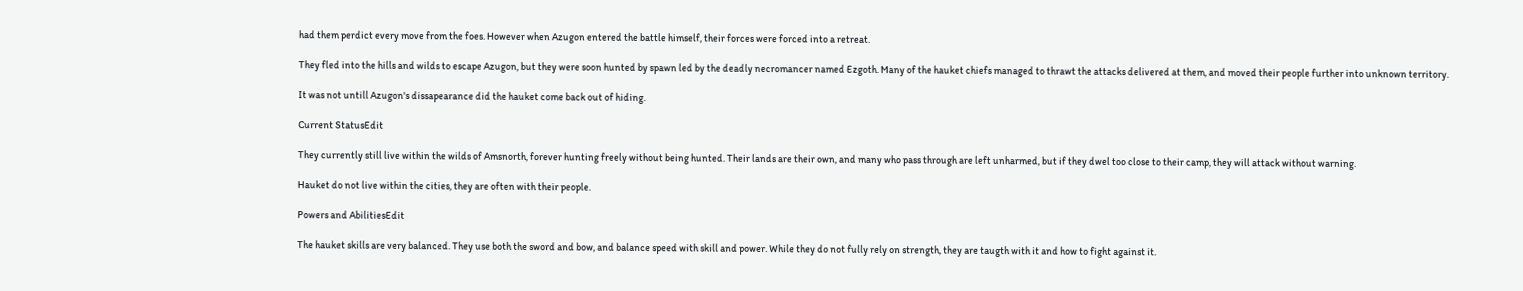had them perdict every move from the foes. However when Azugon entered the battle himself, their forces were forced into a retreat.

They fled into the hills and wilds to escape Azugon, but they were soon hunted by spawn led by the deadly necromancer named Ezgoth. Many of the hauket chiefs managed to thrawt the attacks delivered at them, and moved their people further into unknown territory.

It was not untill Azugon's dissapearance did the hauket come back out of hiding.

Current StatusEdit

They currently still live within the wilds of Amsnorth, forever hunting freely without being hunted. Their lands are their own, and many who pass through are left unharmed, but if they dwel too close to their camp, they will attack without warning.

Hauket do not live within the cities, they are often with their people.

Powers and AbilitiesEdit

The hauket skills are very balanced. They use both the sword and bow, and balance speed with skill and power. While they do not fully rely on strength, they are taugth with it and how to fight against it.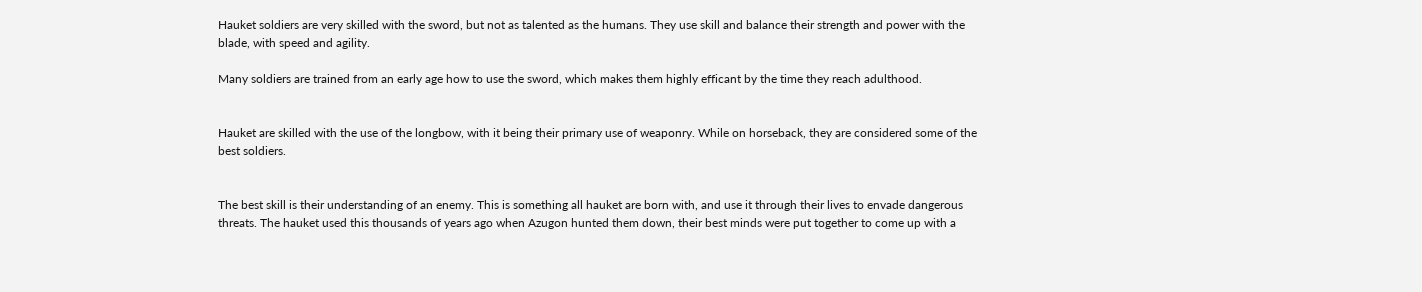Hauket soldiers are very skilled with the sword, but not as talented as the humans. They use skill and balance their strength and power with the blade, with speed and agility.

Many soldiers are trained from an early age how to use the sword, which makes them highly efficant by the time they reach adulthood.


Hauket are skilled with the use of the longbow, with it being their primary use of weaponry. While on horseback, they are considered some of the best soldiers.


The best skill is their understanding of an enemy. This is something all hauket are born with, and use it through their lives to envade dangerous threats. The hauket used this thousands of years ago when Azugon hunted them down, their best minds were put together to come up with a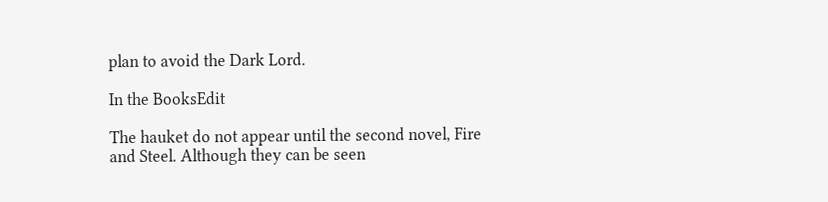plan to avoid the Dark Lord.

In the BooksEdit

The hauket do not appear until the second novel, Fire and Steel. Although they can be seen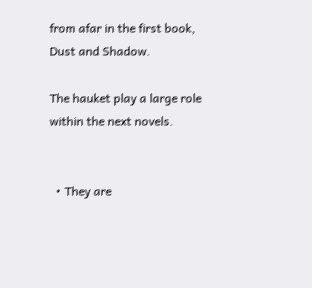from afar in the first book, Dust and Shadow.

The hauket play a large role within the next novels.


  • They are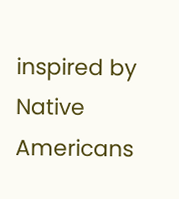inspired by Native Americans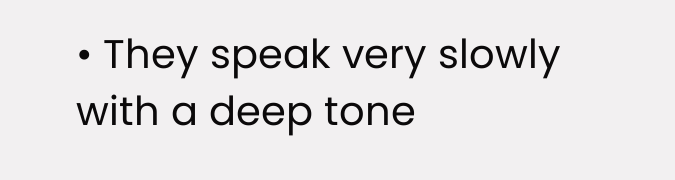• They speak very slowly with a deep tone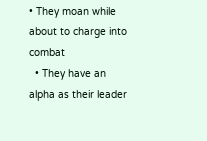• They moan while about to charge into combat
  • They have an alpha as their leader